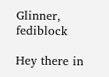Glinner, fediblock

Hey there in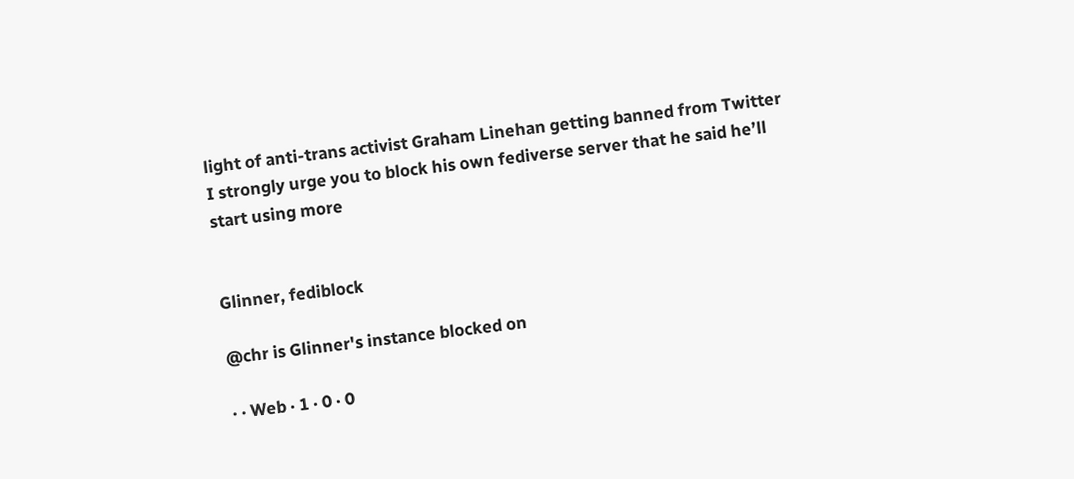light of anti-trans activist Graham Linehan getting banned from Twitter I strongly urge you to block his own fediverse server that he said he’ll start using more


Glinner, fediblock

@chr is Glinner's instance blocked on

· · Web · 1 · 0 · 0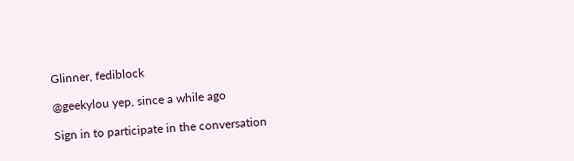Glinner, fediblock

@geekylou yep, since a while ago

Sign in to participate in the conversation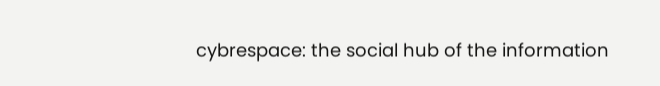cybrespace: the social hub of the information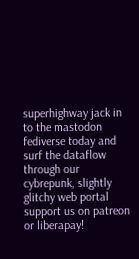superhighway jack in to the mastodon fediverse today and surf the dataflow through our cybrepunk, slightly glitchy web portal support us on patreon or liberapay!